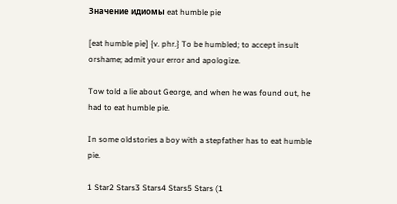Значение идиомы eat humble pie

[eat humble pie] {v. phr.} To be humbled; to accept insult orshame; admit your error and apologize.

Tow told a lie about George, and when he was found out, he had to eat humble pie.

In some oldstories a boy with a stepfather has to eat humble pie.

1 Star2 Stars3 Stars4 Stars5 Stars (1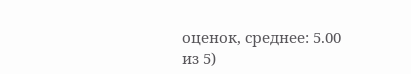оценок, среднее: 5.00 из 5)